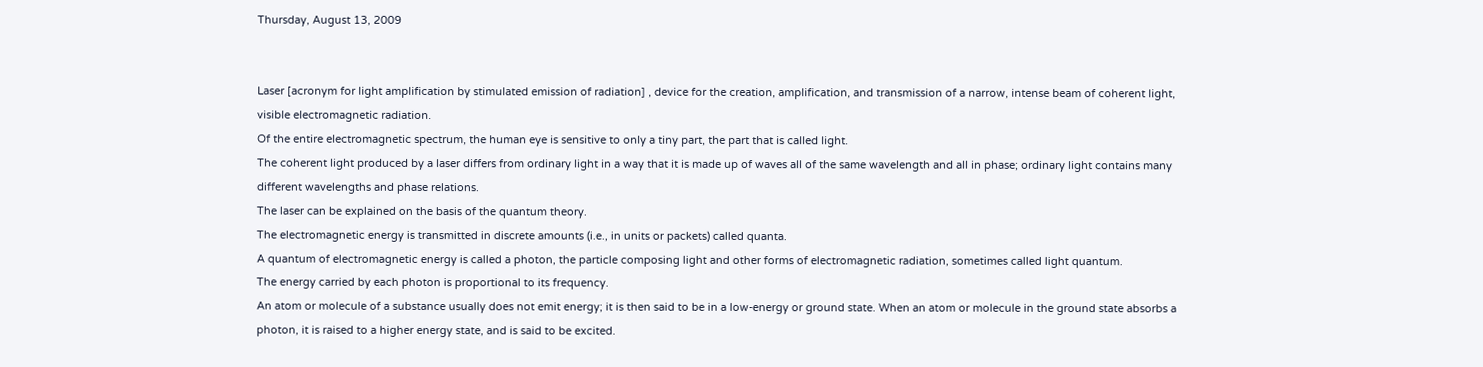Thursday, August 13, 2009


Laser [acronym for light amplification by stimulated emission of radiation] , device for the creation, amplification, and transmission of a narrow, intense beam of coherent light, visible electromagnetic radiation.
Of the entire electromagnetic spectrum, the human eye is sensitive to only a tiny part, the part that is called light.
The coherent light produced by a laser differs from ordinary light in a way that it is made up of waves all of the same wavelength and all in phase; ordinary light contains many different wavelengths and phase relations.
The laser can be explained on the basis of the quantum theory.
The electromagnetic energy is transmitted in discrete amounts (i.e., in units or packets) called quanta.
A quantum of electromagnetic energy is called a photon, the particle composing light and other forms of electromagnetic radiation, sometimes called light quantum.
The energy carried by each photon is proportional to its frequency.
An atom or molecule of a substance usually does not emit energy; it is then said to be in a low-energy or ground state. When an atom or molecule in the ground state absorbs a photon, it is raised to a higher energy state, and is said to be excited.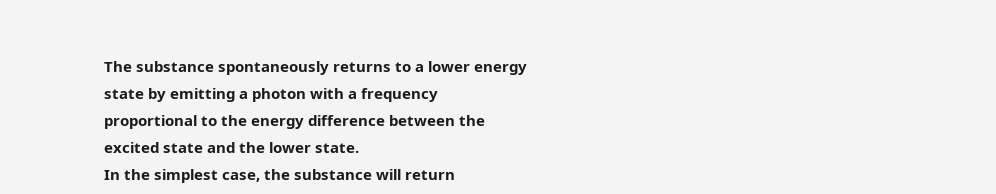The substance spontaneously returns to a lower energy state by emitting a photon with a frequency proportional to the energy difference between the excited state and the lower state.
In the simplest case, the substance will return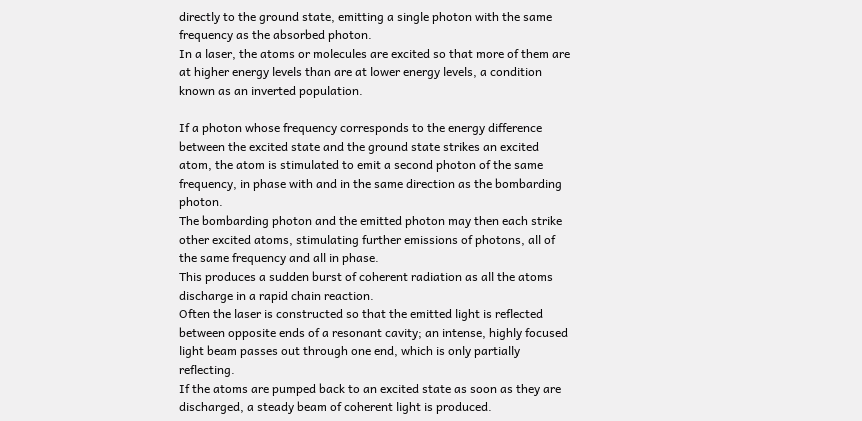directly to the ground state, emitting a single photon with the same frequency as the absorbed photon.
In a laser, the atoms or molecules are excited so that more of them are at higher energy levels than are at lower energy levels, a condition known as an inverted population.

If a photon whose frequency corresponds to the energy difference between the excited state and the ground state strikes an excited atom, the atom is stimulated to emit a second photon of the same frequency, in phase with and in the same direction as the bombarding photon.
The bombarding photon and the emitted photon may then each strike other excited atoms, stimulating further emissions of photons, all of the same frequency and all in phase.
This produces a sudden burst of coherent radiation as all the atoms discharge in a rapid chain reaction.
Often the laser is constructed so that the emitted light is reflected between opposite ends of a resonant cavity; an intense, highly focused light beam passes out through one end, which is only partially reflecting.
If the atoms are pumped back to an excited state as soon as they are discharged, a steady beam of coherent light is produced.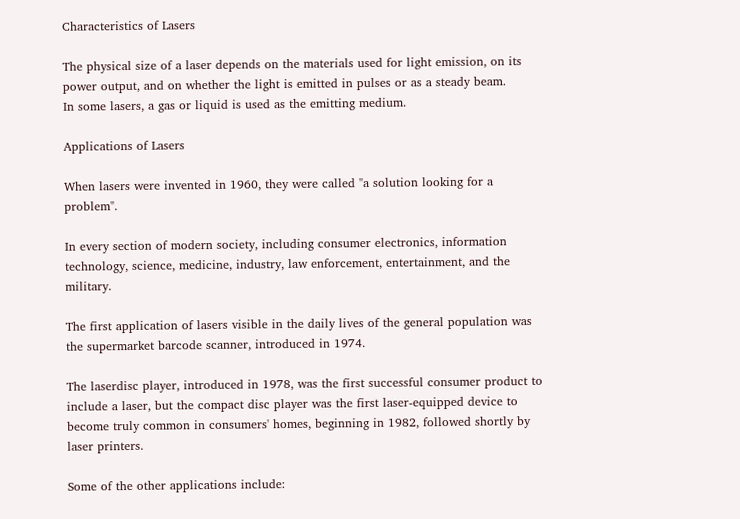Characteristics of Lasers

The physical size of a laser depends on the materials used for light emission, on its power output, and on whether the light is emitted in pulses or as a steady beam.
In some lasers, a gas or liquid is used as the emitting medium.

Applications of Lasers

When lasers were invented in 1960, they were called "a solution looking for a problem".

In every section of modern society, including consumer electronics, information technology, science, medicine, industry, law enforcement, entertainment, and the military.

The first application of lasers visible in the daily lives of the general population was the supermarket barcode scanner, introduced in 1974.

The laserdisc player, introduced in 1978, was the first successful consumer product to include a laser, but the compact disc player was the first laser-equipped device to become truly common in consumers' homes, beginning in 1982, followed shortly by laser printers.

Some of the other applications include: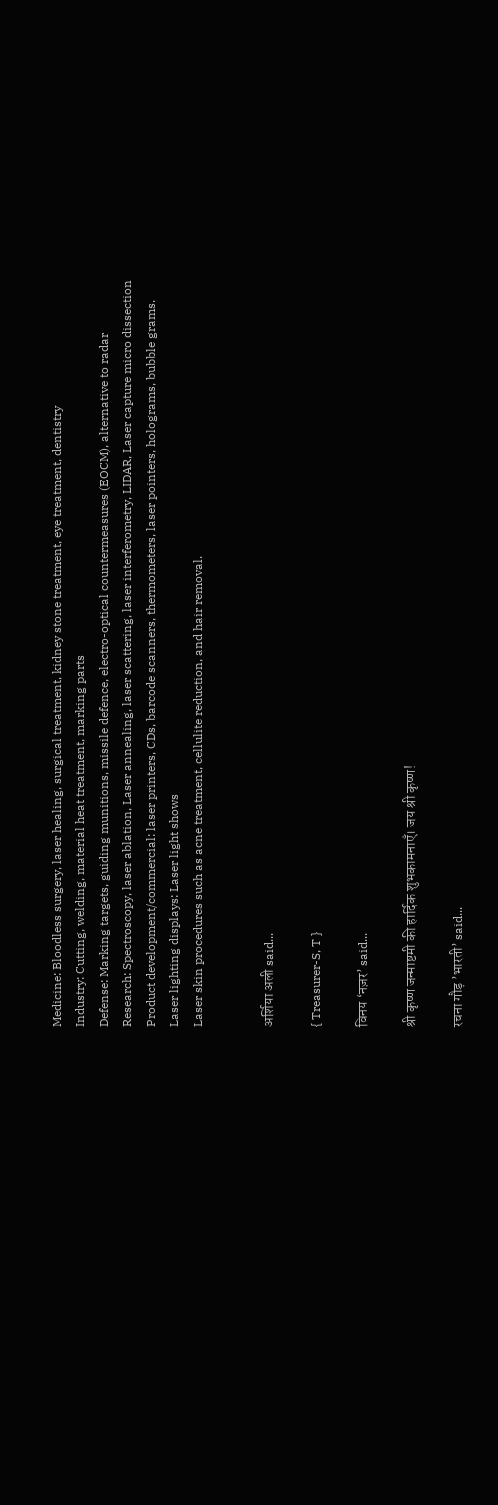Medicine: Bloodless surgery, laser healing, surgical treatment, kidney stone treatment, eye treatment, dentistry
Industry: Cutting, welding, material heat treatment, marking parts
Defense: Marking targets, guiding munitions, missile defence, electro-optical countermeasures (EOCM), alternative to radar
Research: Spectroscopy, laser ablation, Laser annealing, laser scattering, laser interferometry, LIDAR, Laser capture micro dissection
Product development/commercial: laser printers, CDs, barcode scanners, thermometers, laser pointers, holograms, bubble grams.
Laser lighting displays: Laser light shows
Laser skin procedures such as acne treatment, cellulite reduction, and hair removal.


अर्शिया अली said...

{ Treasurer-S, T }

विनय ‘नज़र’ said...

श्री कृष्ण जन्माष्टमी की हार्दिक शुभकामनाएँ। जय श्री कृष्ण!

रचना गौड़ ’भारती’ said...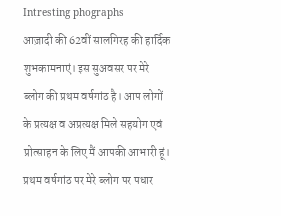Intresting phographs
आज़ादी की 62वीं सालगिरह की हार्दिक शुभकामनाएं। इस सुअवसर पर मेरे ब्लोग की प्रथम वर्षगांठ है। आप लोगों के प्रत्यक्ष व अप्रत्यक्ष मिले सहयोग एवं प्रोत्साहन के लिए मैं आपकी आभारी हूं। प्रथम वर्षगांठ पर मेरे ब्लोग पर पधार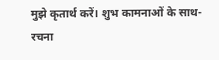मुझे कृतार्थ करें। शुभ कामनाओं के साथ-
रचना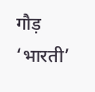गौड़ ‘भारती’